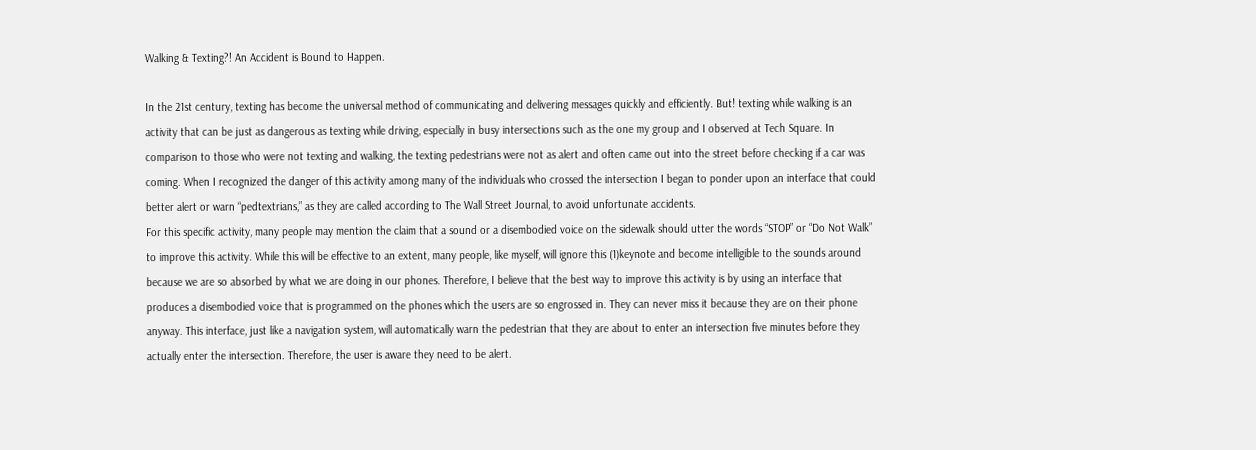Walking & Texting?! An Accident is Bound to Happen.

In the 21st century, texting has become the universal method of communicating and delivering messages quickly and efficiently. But! texting while walking is an activity that can be just as dangerous as texting while driving, especially in busy intersections such as the one my group and I observed at Tech Square. In comparison to those who were not texting and walking, the texting pedestrians were not as alert and often came out into the street before checking if a car was coming. When I recognized the danger of this activity among many of the individuals who crossed the intersection I began to ponder upon an interface that could better alert or warn “pedtextrians,” as they are called according to The Wall Street Journal, to avoid unfortunate accidents.
For this specific activity, many people may mention the claim that a sound or a disembodied voice on the sidewalk should utter the words “STOP” or “Do Not Walk” to improve this activity. While this will be effective to an extent, many people, like myself, will ignore this (1)keynote and become intelligible to the sounds around because we are so absorbed by what we are doing in our phones. Therefore, I believe that the best way to improve this activity is by using an interface that produces a disembodied voice that is programmed on the phones which the users are so engrossed in. They can never miss it because they are on their phone anyway. This interface, just like a navigation system, will automatically warn the pedestrian that they are about to enter an intersection five minutes before they actually enter the intersection. Therefore, the user is aware they need to be alert.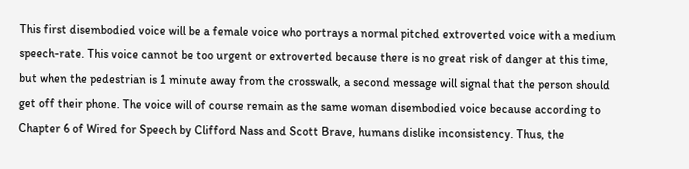This first disembodied voice will be a female voice who portrays a normal pitched extroverted voice with a medium speech-rate. This voice cannot be too urgent or extroverted because there is no great risk of danger at this time, but when the pedestrian is 1 minute away from the crosswalk, a second message will signal that the person should get off their phone. The voice will of course remain as the same woman disembodied voice because according to Chapter 6 of Wired for Speech by Clifford Nass and Scott Brave, humans dislike inconsistency. Thus, the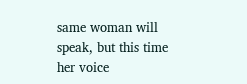same woman will speak, but this time her voice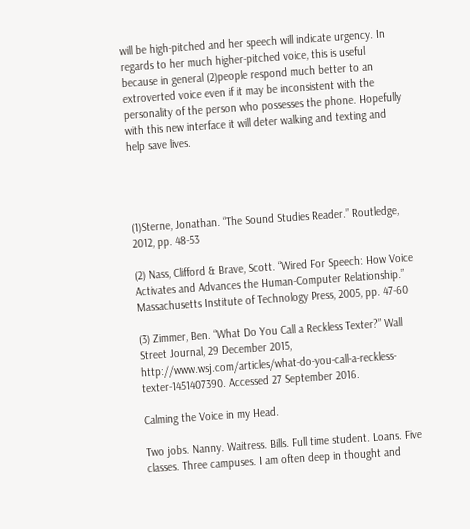will be high-pitched and her speech will indicate urgency. In regards to her much higher-pitched voice, this is useful because in general (2)people respond much better to an extroverted voice even if it may be inconsistent with the personality of the person who possesses the phone. Hopefully with this new interface it will deter walking and texting and help save lives.




(1)Sterne, Jonathan. “The Sound Studies Reader.” Routledge, 2012, pp. 48-53

(2) Nass, Clifford & Brave, Scott. “Wired For Speech: How Voice Activates and Advances the Human-Computer Relationship.” Massachusetts Institute of Technology Press, 2005, pp. 47-60

(3) Zimmer, Ben. “What Do You Call a Reckless Texter?” Wall Street Journal, 29 December 2015, http://www.wsj.com/articles/what-do-you-call-a-reckless-texter-1451407390. Accessed 27 September 2016.

Calming the Voice in my Head.

Two jobs. Nanny. Waitress. Bills. Full time student. Loans. Five classes. Three campuses. I am often deep in thought and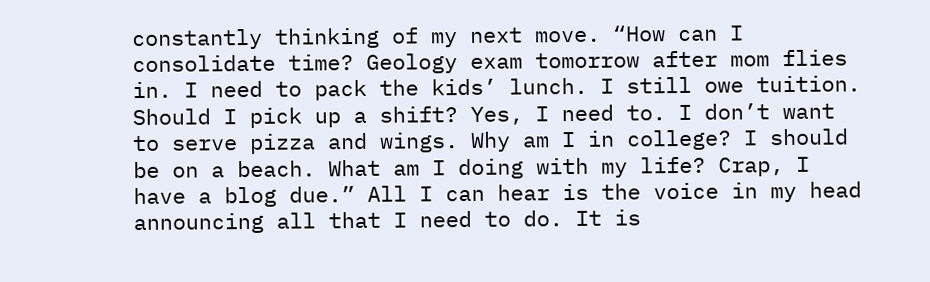constantly thinking of my next move. “How can I consolidate time? Geology exam tomorrow after mom flies in. I need to pack the kids’ lunch. I still owe tuition. Should I pick up a shift? Yes, I need to. I don’t want to serve pizza and wings. Why am I in college? I should be on a beach. What am I doing with my life? Crap, I have a blog due.” All I can hear is the voice in my head announcing all that I need to do. It is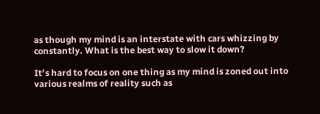as though my mind is an interstate with cars whizzing by constantly. What is the best way to slow it down?

It’s hard to focus on one thing as my mind is zoned out into various realms of reality such as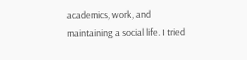academics, work, and maintaining a social life. I tried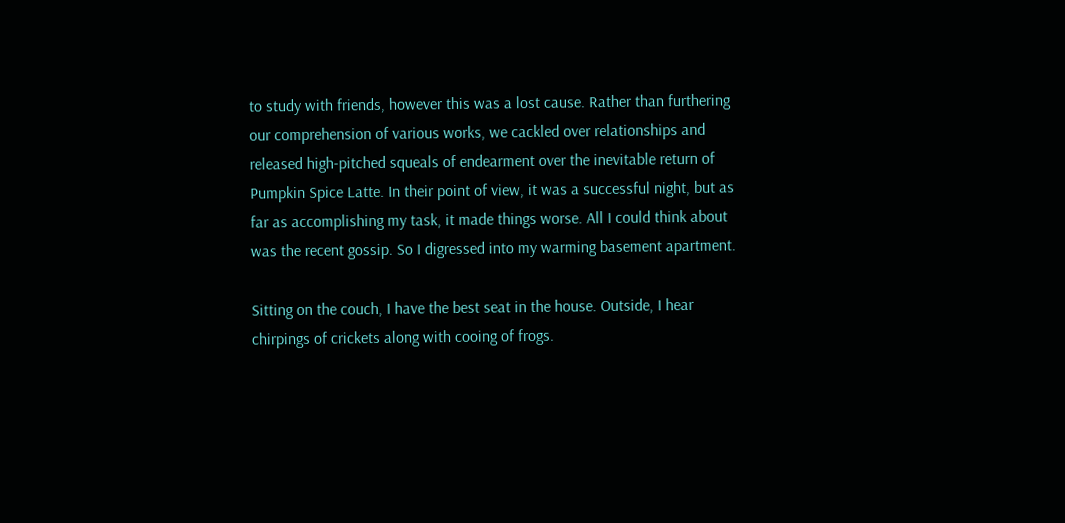to study with friends, however this was a lost cause. Rather than furthering our comprehension of various works, we cackled over relationships and released high-pitched squeals of endearment over the inevitable return of Pumpkin Spice Latte. In their point of view, it was a successful night, but as far as accomplishing my task, it made things worse. All I could think about was the recent gossip. So I digressed into my warming basement apartment.

Sitting on the couch, I have the best seat in the house. Outside, I hear chirpings of crickets along with cooing of frogs.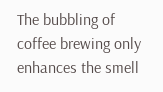The bubbling of coffee brewing only enhances the smell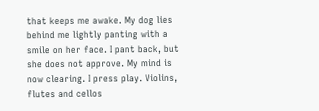that keeps me awake. My dog lies behind me lightly panting with a smile on her face. I pant back, but she does not approve. My mind is now clearing. I press play. Violins, flutes and cellos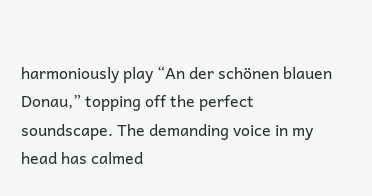harmoniously play “An der schönen blauen Donau,” topping off the perfect soundscape. The demanding voice in my head has calmed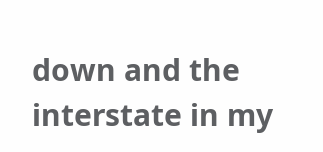down and the interstate in my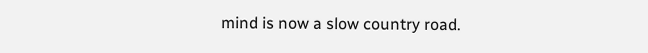mind is now a slow country road.